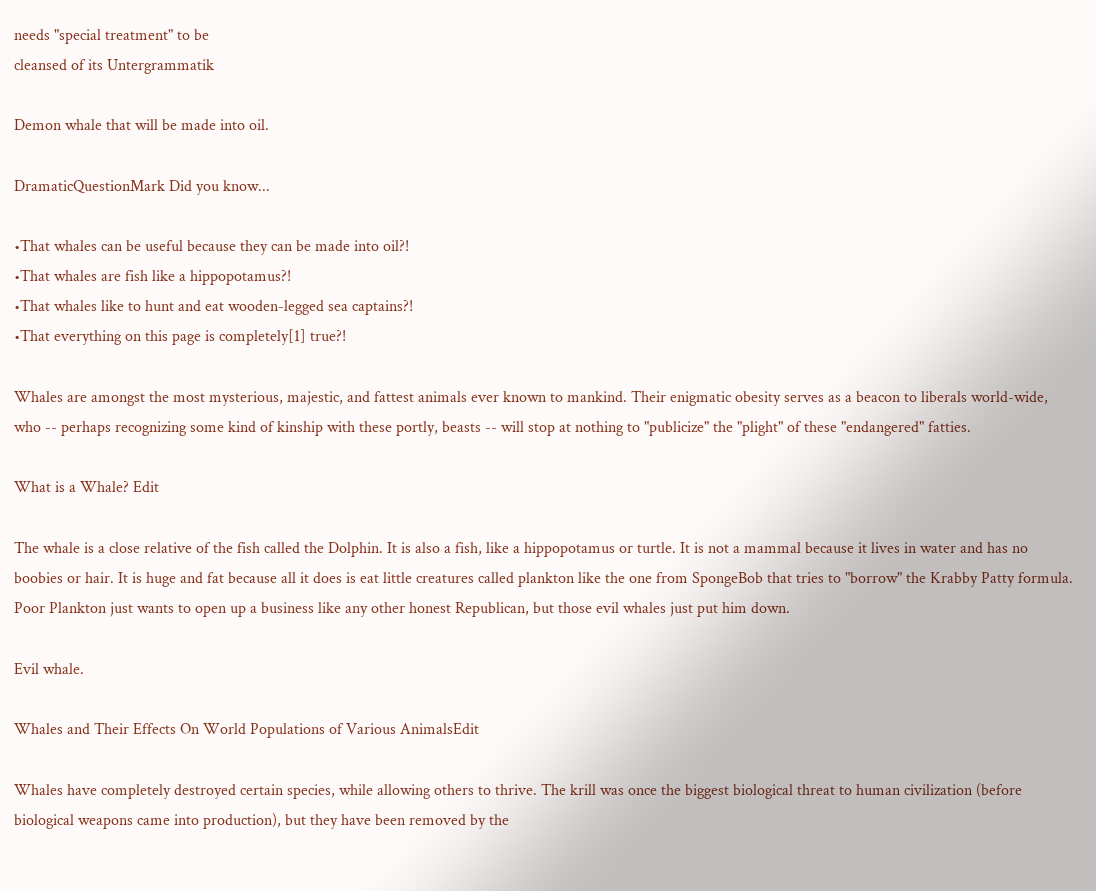needs "special treatment" to be
cleansed of its Untergrammatik

Demon whale that will be made into oil.

DramaticQuestionMark Did you know...

•That whales can be useful because they can be made into oil?!
•That whales are fish like a hippopotamus?!
•That whales like to hunt and eat wooden-legged sea captains?!
•That everything on this page is completely[1] true?!

Whales are amongst the most mysterious, majestic, and fattest animals ever known to mankind. Their enigmatic obesity serves as a beacon to liberals world-wide, who -- perhaps recognizing some kind of kinship with these portly, beasts -- will stop at nothing to "publicize" the "plight" of these "endangered" fatties.

What is a Whale? Edit

The whale is a close relative of the fish called the Dolphin. It is also a fish, like a hippopotamus or turtle. It is not a mammal because it lives in water and has no boobies or hair. It is huge and fat because all it does is eat little creatures called plankton like the one from SpongeBob that tries to "borrow" the Krabby Patty formula. Poor Plankton just wants to open up a business like any other honest Republican, but those evil whales just put him down.

Evil whale.

Whales and Their Effects On World Populations of Various AnimalsEdit

Whales have completely destroyed certain species, while allowing others to thrive. The krill was once the biggest biological threat to human civilization (before biological weapons came into production), but they have been removed by the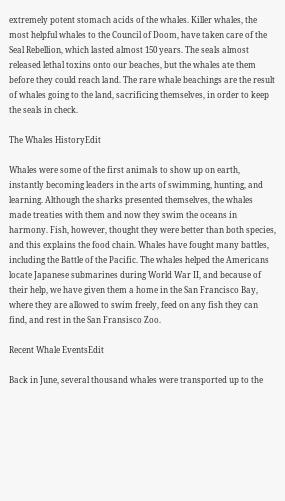extremely potent stomach acids of the whales. Killer whales, the most helpful whales to the Council of Doom, have taken care of the Seal Rebellion, which lasted almost 150 years. The seals almost released lethal toxins onto our beaches, but the whales ate them before they could reach land. The rare whale beachings are the result of whales going to the land, sacrificing themselves, in order to keep the seals in check.

The Whales HistoryEdit

Whales were some of the first animals to show up on earth, instantly becoming leaders in the arts of swimming, hunting, and learning. Although the sharks presented themselves, the whales made treaties with them and now they swim the oceans in harmony. Fish, however, thought they were better than both species, and this explains the food chain. Whales have fought many battles, including the Battle of the Pacific. The whales helped the Americans locate Japanese submarines during World War II, and because of their help, we have given them a home in the San Francisco Bay, where they are allowed to swim freely, feed on any fish they can find, and rest in the San Fransisco Zoo.

Recent Whale EventsEdit

Back in June, several thousand whales were transported up to the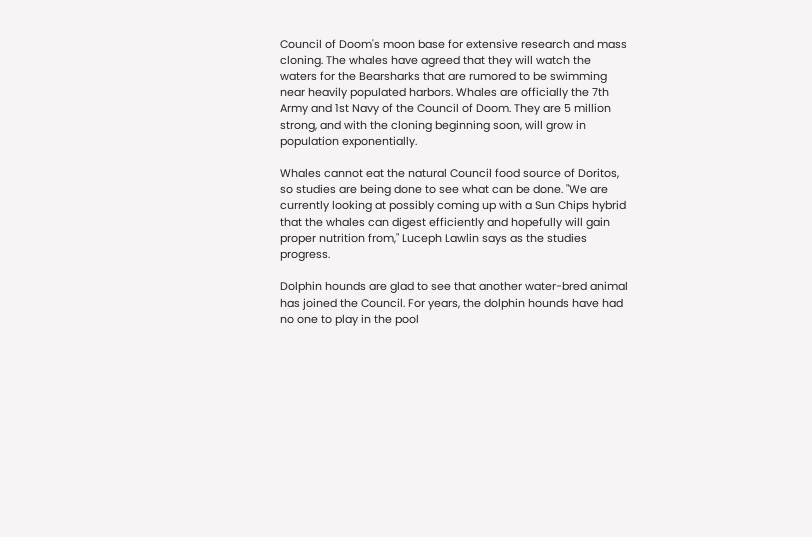Council of Doom's moon base for extensive research and mass cloning. The whales have agreed that they will watch the waters for the Bearsharks that are rumored to be swimming near heavily populated harbors. Whales are officially the 7th Army and 1st Navy of the Council of Doom. They are 5 million strong, and with the cloning beginning soon, will grow in population exponentially.

Whales cannot eat the natural Council food source of Doritos, so studies are being done to see what can be done. "We are currently looking at possibly coming up with a Sun Chips hybrid that the whales can digest efficiently and hopefully will gain proper nutrition from," Luceph Lawlin says as the studies progress.

Dolphin hounds are glad to see that another water-bred animal has joined the Council. For years, the dolphin hounds have had no one to play in the pool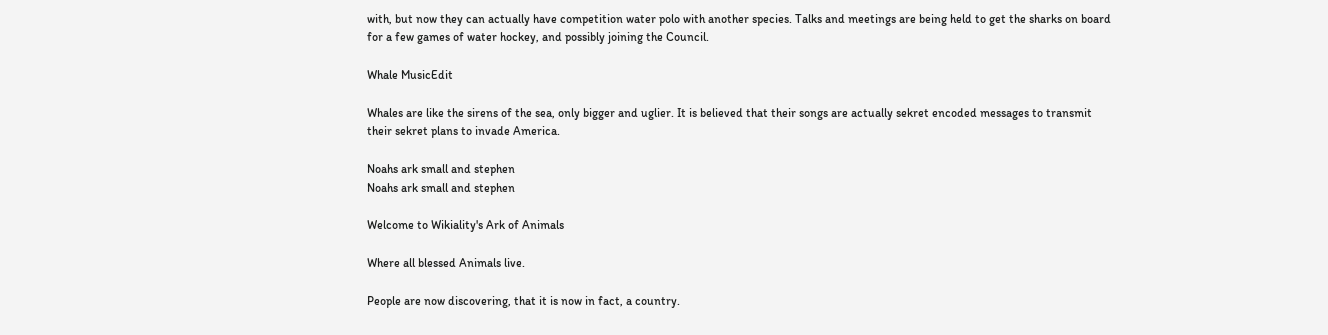with, but now they can actually have competition water polo with another species. Talks and meetings are being held to get the sharks on board for a few games of water hockey, and possibly joining the Council.

Whale MusicEdit

Whales are like the sirens of the sea, only bigger and uglier. It is believed that their songs are actually sekret encoded messages to transmit their sekret plans to invade America.

Noahs ark small and stephen
Noahs ark small and stephen

Welcome to Wikiality's Ark of Animals

Where all blessed Animals live.

People are now discovering, that it is now in fact, a country.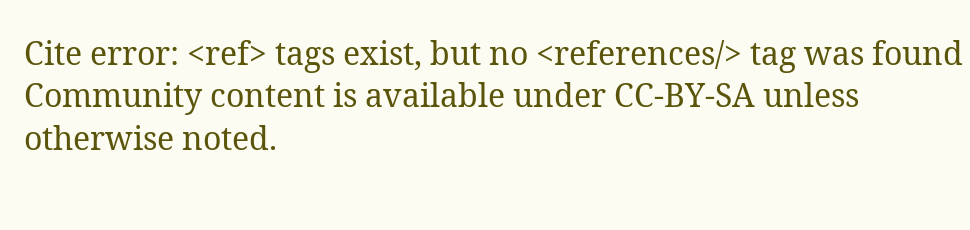Cite error: <ref> tags exist, but no <references/> tag was found
Community content is available under CC-BY-SA unless otherwise noted.